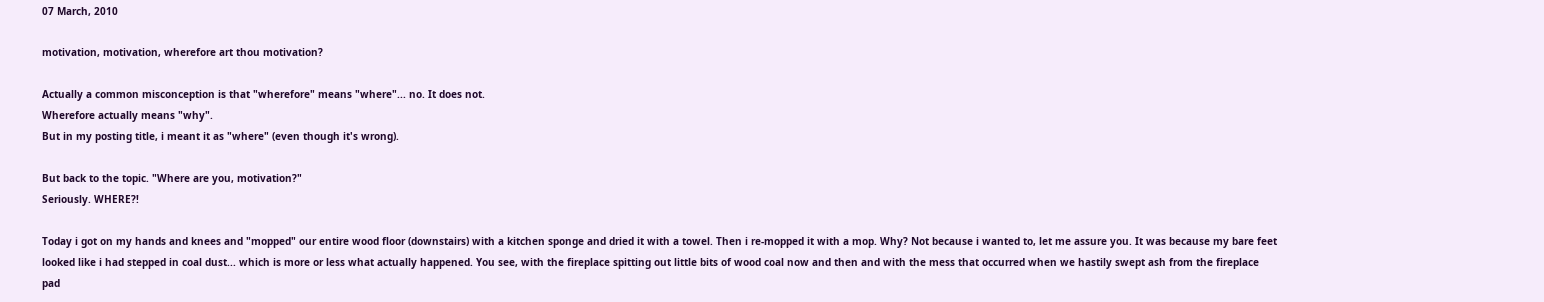07 March, 2010

motivation, motivation, wherefore art thou motivation?

Actually a common misconception is that "wherefore" means "where"... no. It does not.
Wherefore actually means "why".
But in my posting title, i meant it as "where" (even though it's wrong).

But back to the topic. "Where are you, motivation?"
Seriously. WHERE?!

Today i got on my hands and knees and "mopped" our entire wood floor (downstairs) with a kitchen sponge and dried it with a towel. Then i re-mopped it with a mop. Why? Not because i wanted to, let me assure you. It was because my bare feet looked like i had stepped in coal dust... which is more or less what actually happened. You see, with the fireplace spitting out little bits of wood coal now and then and with the mess that occurred when we hastily swept ash from the fireplace pad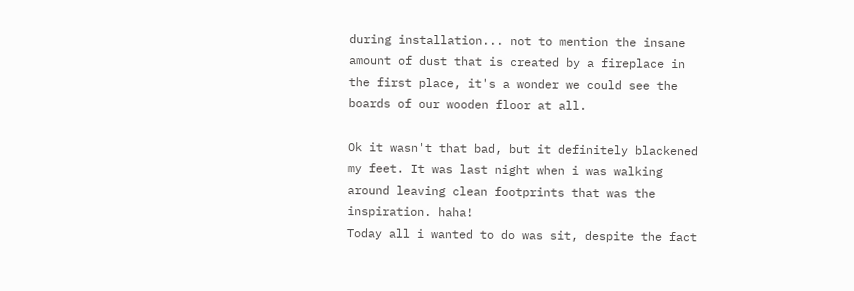during installation... not to mention the insane amount of dust that is created by a fireplace in the first place, it's a wonder we could see the boards of our wooden floor at all.

Ok it wasn't that bad, but it definitely blackened my feet. It was last night when i was walking around leaving clean footprints that was the inspiration. haha!
Today all i wanted to do was sit, despite the fact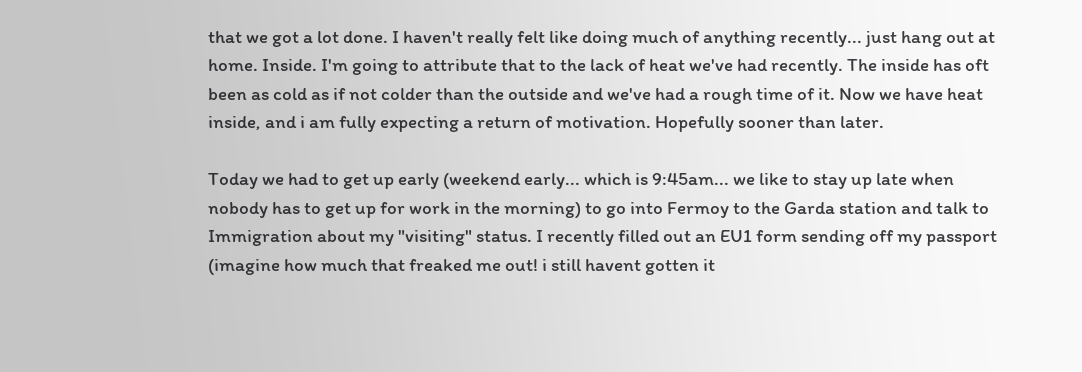that we got a lot done. I haven't really felt like doing much of anything recently... just hang out at home. Inside. I'm going to attribute that to the lack of heat we've had recently. The inside has oft been as cold as if not colder than the outside and we've had a rough time of it. Now we have heat inside, and i am fully expecting a return of motivation. Hopefully sooner than later.

Today we had to get up early (weekend early... which is 9:45am... we like to stay up late when nobody has to get up for work in the morning) to go into Fermoy to the Garda station and talk to Immigration about my "visiting" status. I recently filled out an EU1 form sending off my passport (imagine how much that freaked me out! i still havent gotten it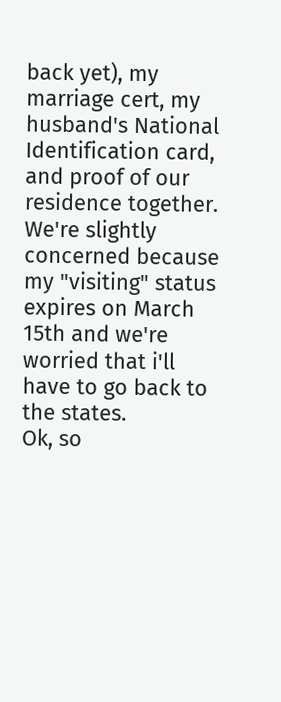back yet), my marriage cert, my husband's National Identification card, and proof of our residence together. We're slightly concerned because my "visiting" status expires on March 15th and we're worried that i'll have to go back to the states.
Ok, so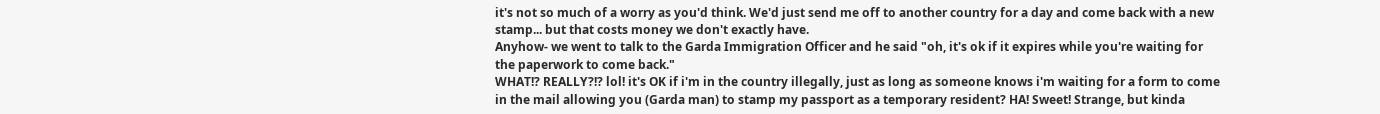it's not so much of a worry as you'd think. We'd just send me off to another country for a day and come back with a new stamp... but that costs money we don't exactly have.
Anyhow- we went to talk to the Garda Immigration Officer and he said "oh, it's ok if it expires while you're waiting for the paperwork to come back."
WHAT!? REALLY?!? lol! it's OK if i'm in the country illegally, just as long as someone knows i'm waiting for a form to come in the mail allowing you (Garda man) to stamp my passport as a temporary resident? HA! Sweet! Strange, but kinda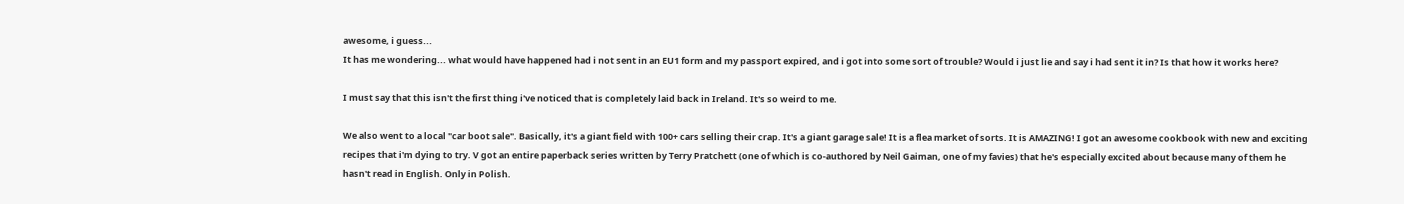awesome, i guess...
It has me wondering... what would have happened had i not sent in an EU1 form and my passport expired, and i got into some sort of trouble? Would i just lie and say i had sent it in? Is that how it works here?

I must say that this isn't the first thing i've noticed that is completely laid back in Ireland. It's so weird to me.

We also went to a local "car boot sale". Basically, it's a giant field with 100+ cars selling their crap. It's a giant garage sale! It is a flea market of sorts. It is AMAZING! I got an awesome cookbook with new and exciting recipes that i'm dying to try. V got an entire paperback series written by Terry Pratchett (one of which is co-authored by Neil Gaiman, one of my favies) that he's especially excited about because many of them he hasn't read in English. Only in Polish.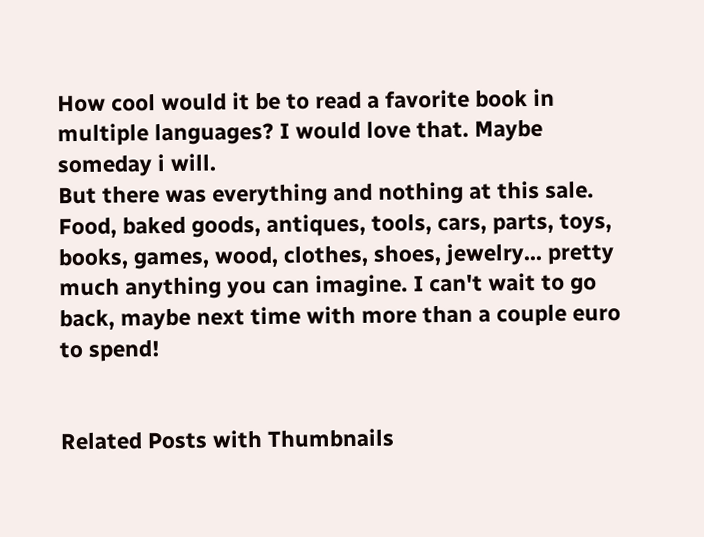How cool would it be to read a favorite book in multiple languages? I would love that. Maybe someday i will.
But there was everything and nothing at this sale. Food, baked goods, antiques, tools, cars, parts, toys, books, games, wood, clothes, shoes, jewelry... pretty much anything you can imagine. I can't wait to go back, maybe next time with more than a couple euro to spend!


Related Posts with Thumbnails